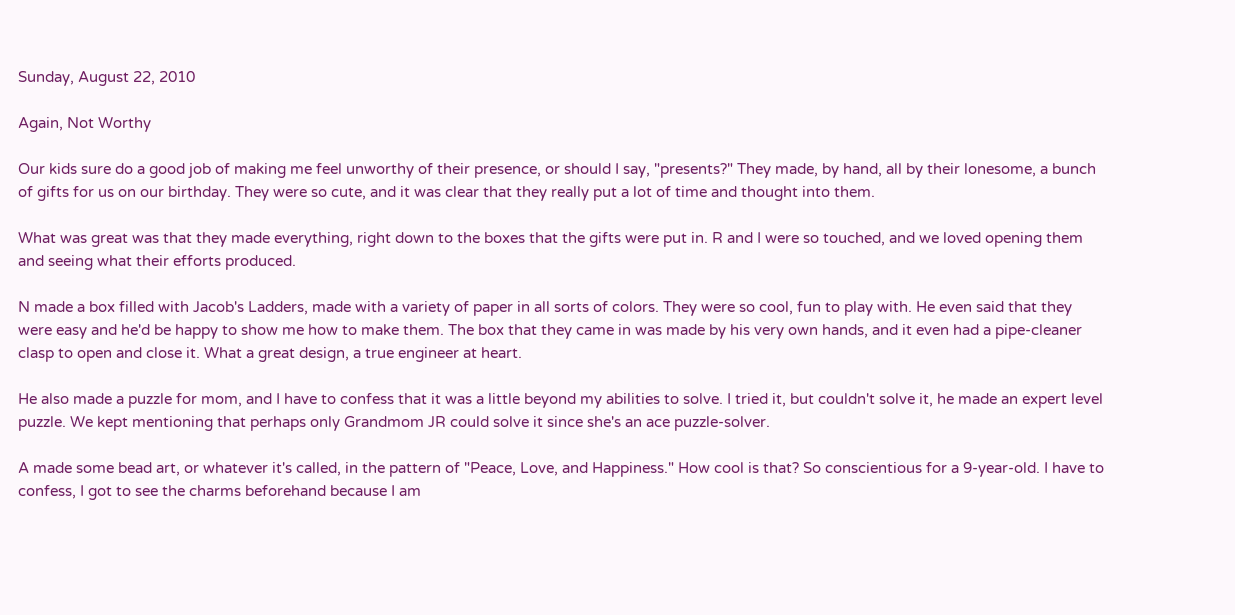Sunday, August 22, 2010

Again, Not Worthy

Our kids sure do a good job of making me feel unworthy of their presence, or should I say, "presents?" They made, by hand, all by their lonesome, a bunch of gifts for us on our birthday. They were so cute, and it was clear that they really put a lot of time and thought into them.

What was great was that they made everything, right down to the boxes that the gifts were put in. R and I were so touched, and we loved opening them and seeing what their efforts produced.

N made a box filled with Jacob's Ladders, made with a variety of paper in all sorts of colors. They were so cool, fun to play with. He even said that they were easy and he'd be happy to show me how to make them. The box that they came in was made by his very own hands, and it even had a pipe-cleaner clasp to open and close it. What a great design, a true engineer at heart.

He also made a puzzle for mom, and I have to confess that it was a little beyond my abilities to solve. I tried it, but couldn't solve it, he made an expert level puzzle. We kept mentioning that perhaps only Grandmom JR could solve it since she's an ace puzzle-solver.

A made some bead art, or whatever it's called, in the pattern of "Peace, Love, and Happiness." How cool is that? So conscientious for a 9-year-old. I have to confess, I got to see the charms beforehand because I am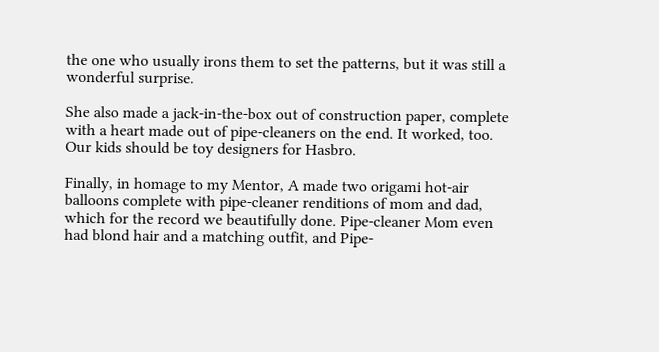the one who usually irons them to set the patterns, but it was still a wonderful surprise.

She also made a jack-in-the-box out of construction paper, complete with a heart made out of pipe-cleaners on the end. It worked, too. Our kids should be toy designers for Hasbro.

Finally, in homage to my Mentor, A made two origami hot-air balloons complete with pipe-cleaner renditions of mom and dad, which for the record we beautifully done. Pipe-cleaner Mom even had blond hair and a matching outfit, and Pipe-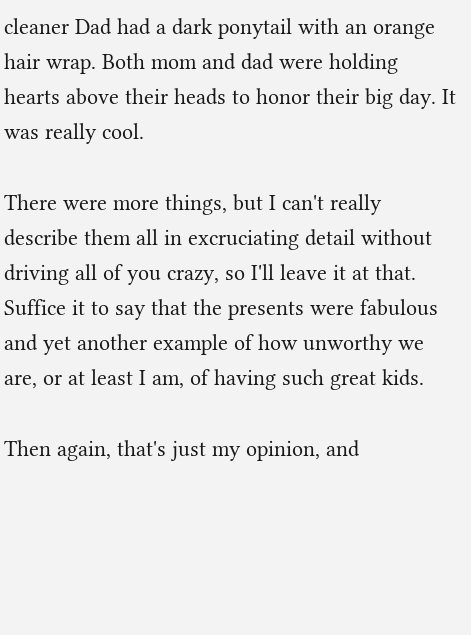cleaner Dad had a dark ponytail with an orange hair wrap. Both mom and dad were holding hearts above their heads to honor their big day. It was really cool.

There were more things, but I can't really describe them all in excruciating detail without driving all of you crazy, so I'll leave it at that. Suffice it to say that the presents were fabulous and yet another example of how unworthy we are, or at least I am, of having such great kids.

Then again, that's just my opinion, and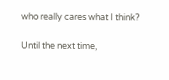who really cares what I think?

Until the next time,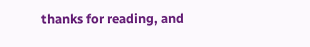thanks for reading, and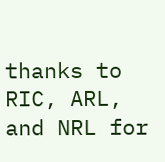thanks to RIC, ARL, and NRL for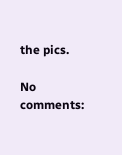the pics.

No comments: